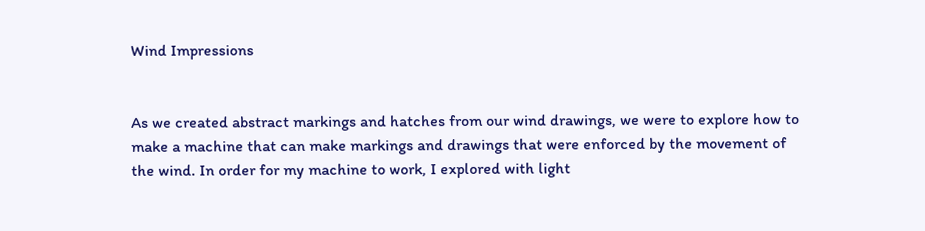Wind Impressions


As we created abstract markings and hatches from our wind drawings, we were to explore how to make a machine that can make markings and drawings that were enforced by the movement of the wind. In order for my machine to work, I explored with light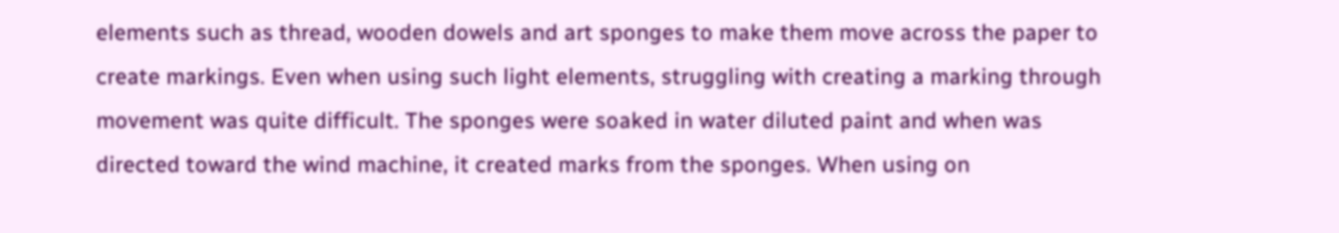elements such as thread, wooden dowels and art sponges to make them move across the paper to create markings. Even when using such light elements, struggling with creating a marking through movement was quite difficult. The sponges were soaked in water diluted paint and when was directed toward the wind machine, it created marks from the sponges. When using on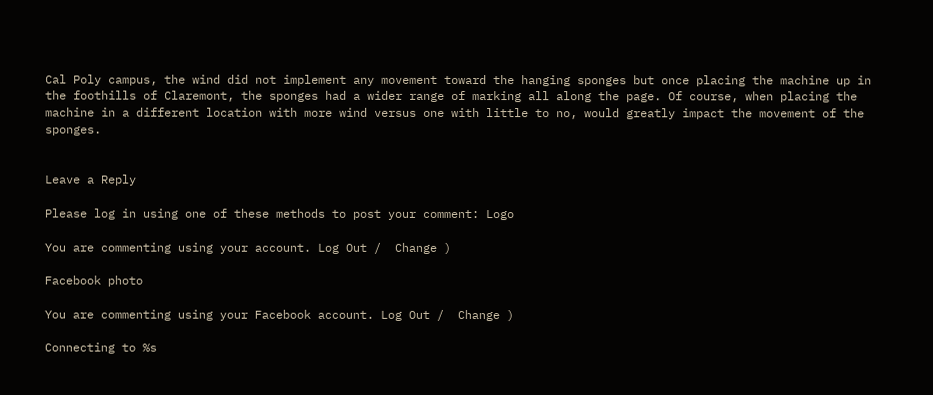Cal Poly campus, the wind did not implement any movement toward the hanging sponges but once placing the machine up in the foothills of Claremont, the sponges had a wider range of marking all along the page. Of course, when placing the machine in a different location with more wind versus one with little to no, would greatly impact the movement of the sponges.


Leave a Reply

Please log in using one of these methods to post your comment: Logo

You are commenting using your account. Log Out /  Change )

Facebook photo

You are commenting using your Facebook account. Log Out /  Change )

Connecting to %s